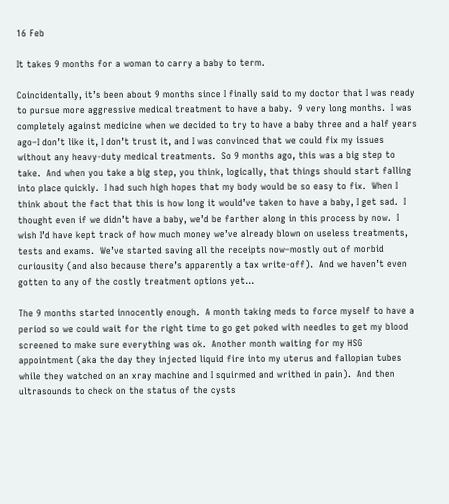16 Feb

It takes 9 months for a woman to carry a baby to term.

Coincidentally, it’s been about 9 months since I finally said to my doctor that I was ready to pursue more aggressive medical treatment to have a baby.  9 very long months.  I was completely against medicine when we decided to try to have a baby three and a half years ago–I don’t like it, I don’t trust it, and I was convinced that we could fix my issues without any heavy-duty medical treatments.  So 9 months ago, this was a big step to take.  And when you take a big step, you think, logically, that things should start falling into place quickly.  I had such high hopes that my body would be so easy to fix.  When I think about the fact that this is how long it would’ve taken to have a baby, I get sad.  I thought even if we didn’t have a baby, we’d be farther along in this process by now.  I wish I’d have kept track of how much money we’ve already blown on useless treatments, tests and exams.  We’ve started saving all the receipts now–mostly out of morbid curiousity (and also because there’s apparently a tax write-off).  And we haven’t even gotten to any of the costly treatment options yet…

The 9 months started innocently enough.  A month taking meds to force myself to have a period so we could wait for the right time to go get poked with needles to get my blood screened to make sure everything was ok.  Another month waiting for my HSG appointment (aka the day they injected liquid fire into my uterus and fallopian tubes while they watched on an xray machine and I squirmed and writhed in pain).  And then ultrasounds to check on the status of the cysts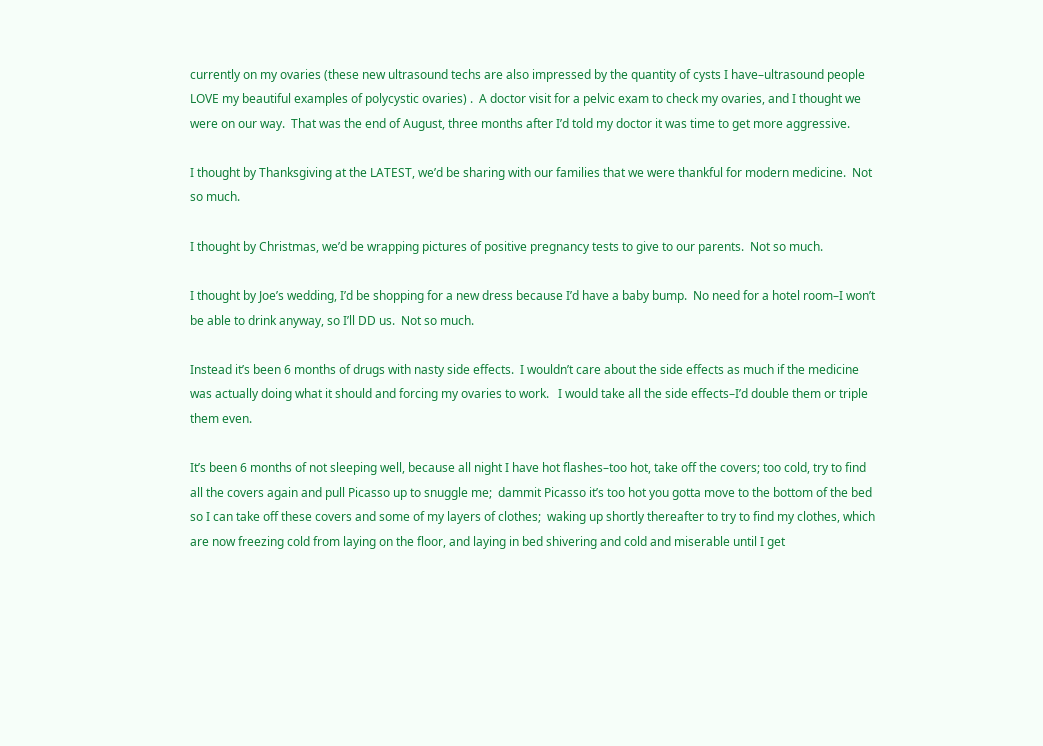currently on my ovaries (these new ultrasound techs are also impressed by the quantity of cysts I have–ultrasound people LOVE my beautiful examples of polycystic ovaries) .  A doctor visit for a pelvic exam to check my ovaries, and I thought we were on our way.  That was the end of August, three months after I’d told my doctor it was time to get more aggressive.

I thought by Thanksgiving at the LATEST, we’d be sharing with our families that we were thankful for modern medicine.  Not so much.

I thought by Christmas, we’d be wrapping pictures of positive pregnancy tests to give to our parents.  Not so much.

I thought by Joe’s wedding, I’d be shopping for a new dress because I’d have a baby bump.  No need for a hotel room–I won’t be able to drink anyway, so I’ll DD us.  Not so much.

Instead it’s been 6 months of drugs with nasty side effects.  I wouldn’t care about the side effects as much if the medicine was actually doing what it should and forcing my ovaries to work.   I would take all the side effects–I’d double them or triple them even.

It’s been 6 months of not sleeping well, because all night I have hot flashes–too hot, take off the covers; too cold, try to find all the covers again and pull Picasso up to snuggle me;  dammit Picasso it’s too hot you gotta move to the bottom of the bed so I can take off these covers and some of my layers of clothes;  waking up shortly thereafter to try to find my clothes, which are now freezing cold from laying on the floor, and laying in bed shivering and cold and miserable until I get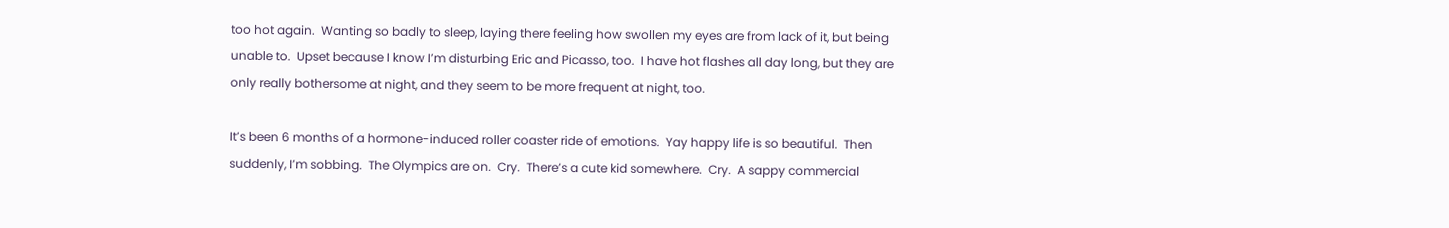too hot again.  Wanting so badly to sleep, laying there feeling how swollen my eyes are from lack of it, but being unable to.  Upset because I know I’m disturbing Eric and Picasso, too.  I have hot flashes all day long, but they are only really bothersome at night, and they seem to be more frequent at night, too.

It’s been 6 months of a hormone-induced roller coaster ride of emotions.  Yay happy life is so beautiful.  Then suddenly, I’m sobbing.  The Olympics are on.  Cry.  There’s a cute kid somewhere.  Cry.  A sappy commercial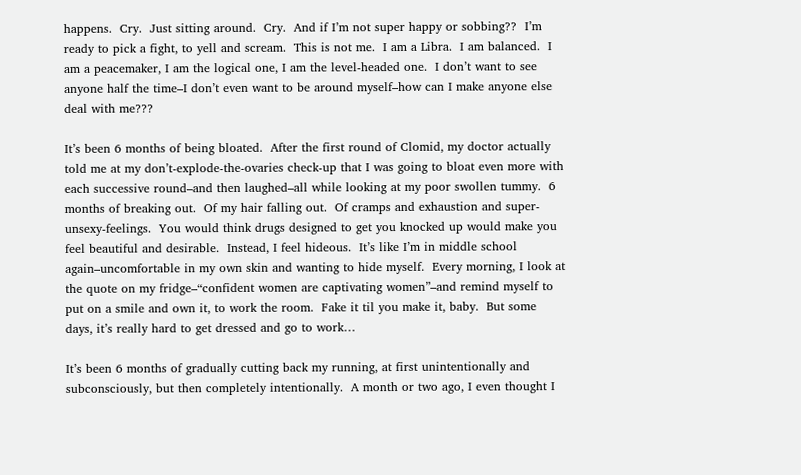happens.  Cry.  Just sitting around.  Cry.  And if I’m not super happy or sobbing??  I’m ready to pick a fight, to yell and scream.  This is not me.  I am a Libra.  I am balanced.  I am a peacemaker, I am the logical one, I am the level-headed one.  I don’t want to see anyone half the time–I don’t even want to be around myself–how can I make anyone else deal with me???

It’s been 6 months of being bloated.  After the first round of Clomid, my doctor actually told me at my don’t-explode-the-ovaries check-up that I was going to bloat even more with each successive round–and then laughed–all while looking at my poor swollen tummy.  6 months of breaking out.  Of my hair falling out.  Of cramps and exhaustion and super-unsexy-feelings.  You would think drugs designed to get you knocked up would make you feel beautiful and desirable.  Instead, I feel hideous.  It’s like I’m in middle school again–uncomfortable in my own skin and wanting to hide myself.  Every morning, I look at the quote on my fridge–“confident women are captivating women”–and remind myself to put on a smile and own it, to work the room.  Fake it til you make it, baby.  But some days, it’s really hard to get dressed and go to work…

It’s been 6 months of gradually cutting back my running, at first unintentionally and subconsciously, but then completely intentionally.  A month or two ago, I even thought I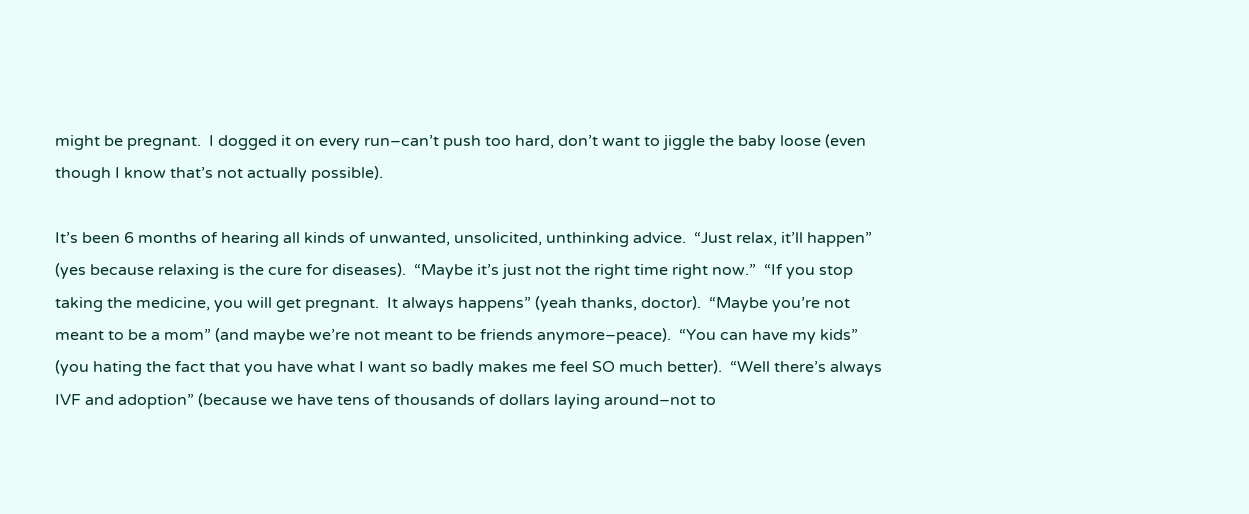might be pregnant.  I dogged it on every run–can’t push too hard, don’t want to jiggle the baby loose (even though I know that’s not actually possible).

It’s been 6 months of hearing all kinds of unwanted, unsolicited, unthinking advice.  “Just relax, it’ll happen” (yes because relaxing is the cure for diseases).  “Maybe it’s just not the right time right now.”  “If you stop taking the medicine, you will get pregnant.  It always happens” (yeah thanks, doctor).  “Maybe you’re not meant to be a mom” (and maybe we’re not meant to be friends anymore–peace).  “You can have my kids” (you hating the fact that you have what I want so badly makes me feel SO much better).  “Well there’s always IVF and adoption” (because we have tens of thousands of dollars laying around–not to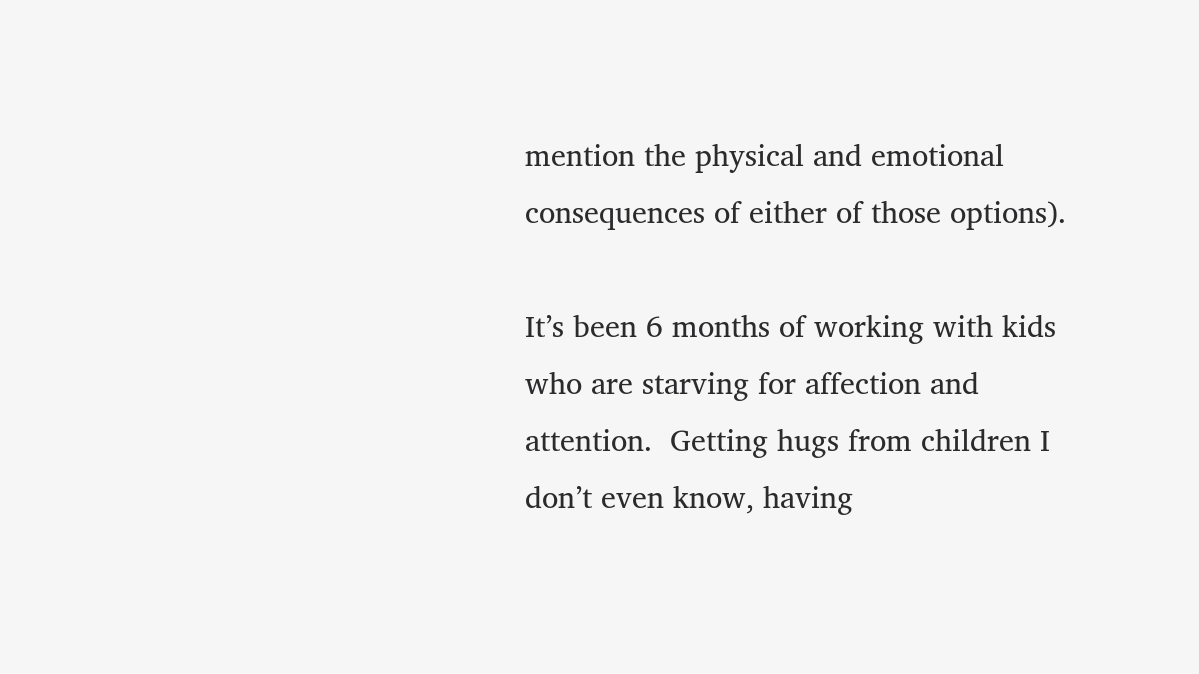mention the physical and emotional consequences of either of those options).

It’s been 6 months of working with kids who are starving for affection and attention.  Getting hugs from children I don’t even know, having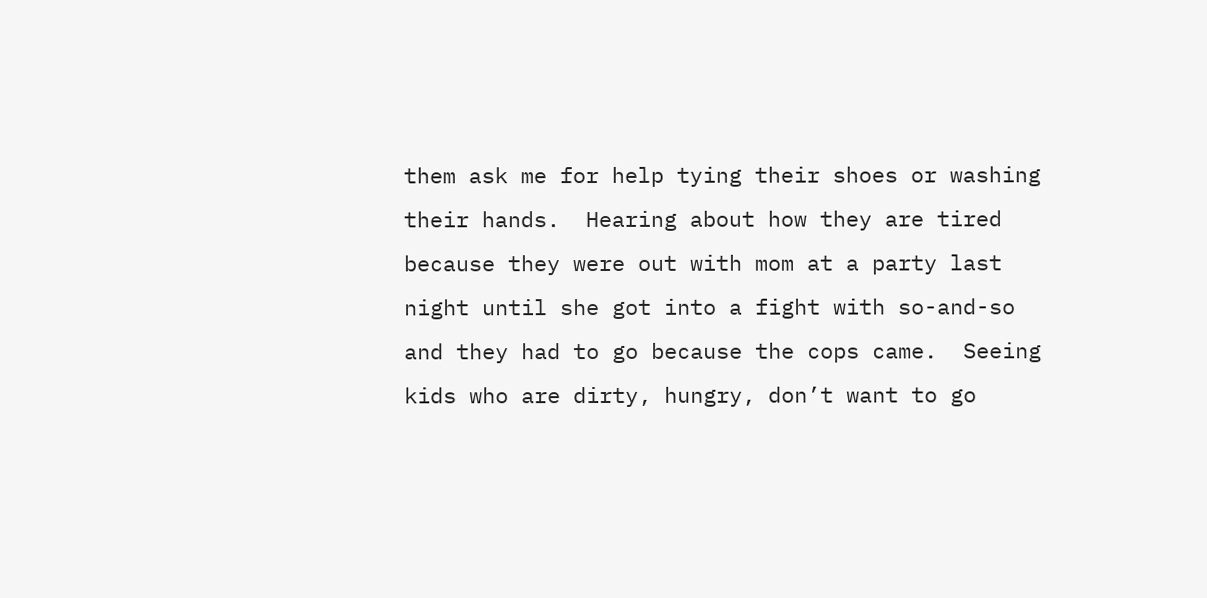them ask me for help tying their shoes or washing their hands.  Hearing about how they are tired because they were out with mom at a party last night until she got into a fight with so-and-so and they had to go because the cops came.  Seeing kids who are dirty, hungry, don’t want to go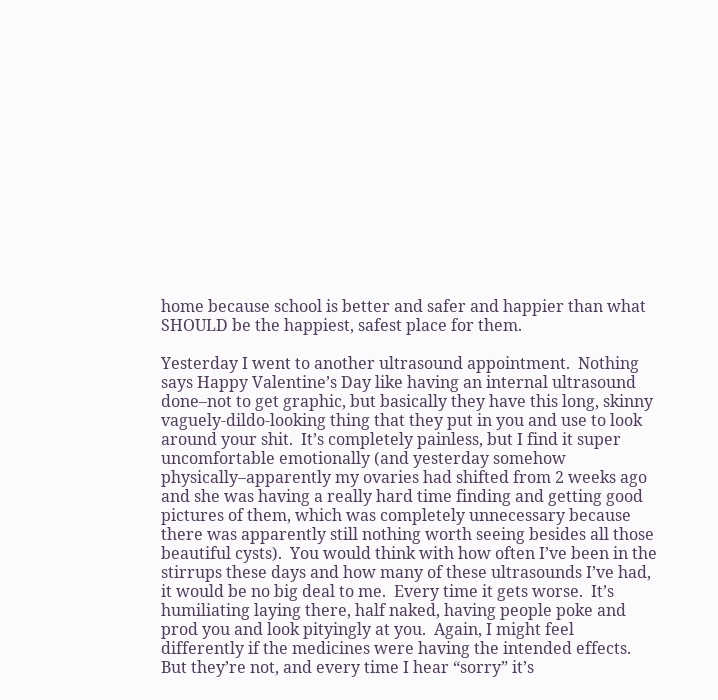home because school is better and safer and happier than what SHOULD be the happiest, safest place for them.

Yesterday I went to another ultrasound appointment.  Nothing says Happy Valentine’s Day like having an internal ultrasound done–not to get graphic, but basically they have this long, skinny vaguely-dildo-looking thing that they put in you and use to look around your shit.  It’s completely painless, but I find it super uncomfortable emotionally (and yesterday somehow physically–apparently my ovaries had shifted from 2 weeks ago and she was having a really hard time finding and getting good pictures of them, which was completely unnecessary because there was apparently still nothing worth seeing besides all those beautiful cysts).  You would think with how often I’ve been in the stirrups these days and how many of these ultrasounds I’ve had, it would be no big deal to me.  Every time it gets worse.  It’s humiliating laying there, half naked, having people poke and prod you and look pityingly at you.  Again, I might feel differently if the medicines were having the intended effects.  But they’re not, and every time I hear “sorry” it’s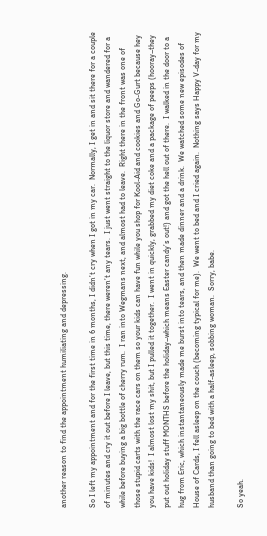another reason to find the appointment humiliating and depressing.

So I left my appointment and for the first time in 6 months, I didn’t cry when I got in my car.  Normally, I get in and sit there for a couple of minutes and cry it out before I leave, but this time, there weren’t any tears.  I just went straight to the liquor store and wandered for a while before buying a big bottle of cherry rum.  I ran into Wegmans next, and almost had to leave.  Right there in the front was one of those stupid carts with the race cars on them so your kids can have fun while you shop for Kool-Aid and cookies and Go-Gurt because hey you have kids!  I almost lost my shit, but I pulled it together.  I went in quickly, grabbed my diet coke and a package of peeps (hooray–they put out holiday stuff MONTHS before the holiday–which means Easter candy’s out!) and got the hell out of there.  I walked in the door to a hug from Eric, which instantaneously made me burst into tears, and then made dinner and a drink.  We watched some new episodes of House of Cards, I fell asleep on the couch (becoming typical for me).  We went to bed and I cried again.  Nothing says Happy V-day for my husband than going to bed with a half-asleep, sobbing woman.  Sorry, babe.

So yeah.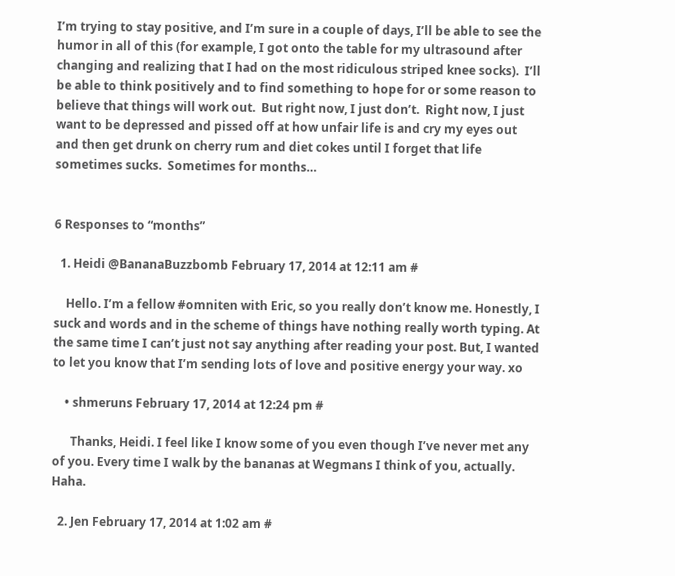I’m trying to stay positive, and I’m sure in a couple of days, I’ll be able to see the humor in all of this (for example, I got onto the table for my ultrasound after changing and realizing that I had on the most ridiculous striped knee socks).  I’ll be able to think positively and to find something to hope for or some reason to believe that things will work out.  But right now, I just don’t.  Right now, I just want to be depressed and pissed off at how unfair life is and cry my eyes out and then get drunk on cherry rum and diet cokes until I forget that life sometimes sucks.  Sometimes for months…


6 Responses to “months”

  1. Heidi @BananaBuzzbomb February 17, 2014 at 12:11 am #

    Hello. I’m a fellow #omniten with Eric, so you really don’t know me. Honestly, I suck and words and in the scheme of things have nothing really worth typing. At the same time I can’t just not say anything after reading your post. But, I wanted to let you know that I’m sending lots of love and positive energy your way. xo

    • shmeruns February 17, 2014 at 12:24 pm #

      Thanks, Heidi. I feel like I know some of you even though I’ve never met any of you. Every time I walk by the bananas at Wegmans I think of you, actually. Haha.

  2. Jen February 17, 2014 at 1:02 am #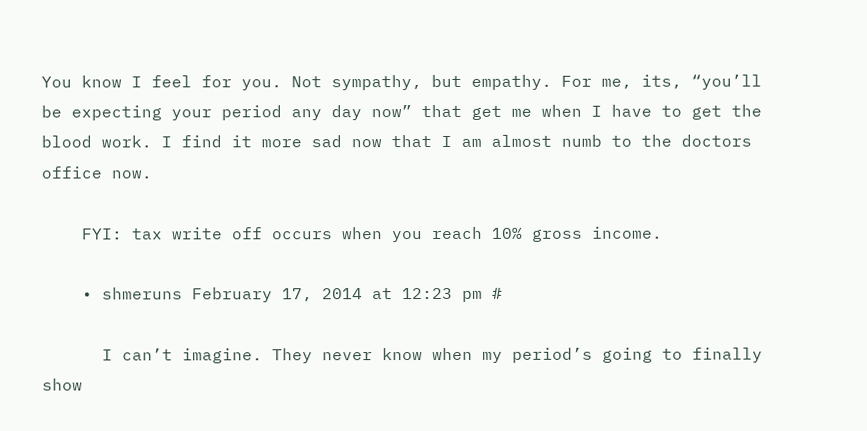You know I feel for you. Not sympathy, but empathy. For me, its, “you’ll be expecting your period any day now” that get me when I have to get the blood work. I find it more sad now that I am almost numb to the doctors office now.

    FYI: tax write off occurs when you reach 10% gross income.

    • shmeruns February 17, 2014 at 12:23 pm #

      I can’t imagine. They never know when my period’s going to finally show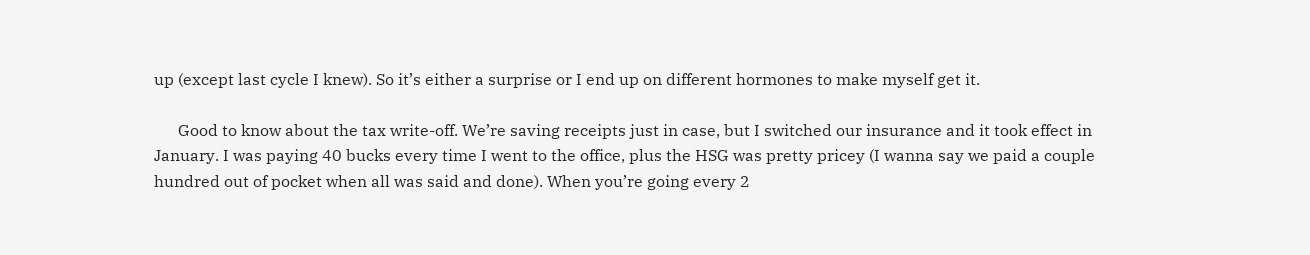up (except last cycle I knew). So it’s either a surprise or I end up on different hormones to make myself get it.

      Good to know about the tax write-off. We’re saving receipts just in case, but I switched our insurance and it took effect in January. I was paying 40 bucks every time I went to the office, plus the HSG was pretty pricey (I wanna say we paid a couple hundred out of pocket when all was said and done). When you’re going every 2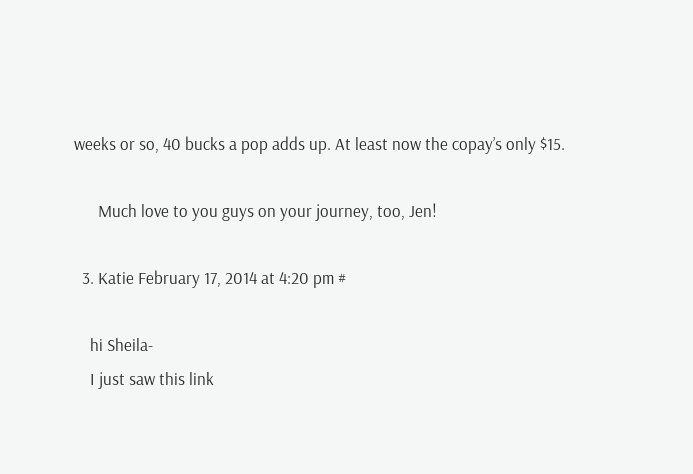weeks or so, 40 bucks a pop adds up. At least now the copay’s only $15.

      Much love to you guys on your journey, too, Jen!

  3. Katie February 17, 2014 at 4:20 pm #

    hi Sheila-
    I just saw this link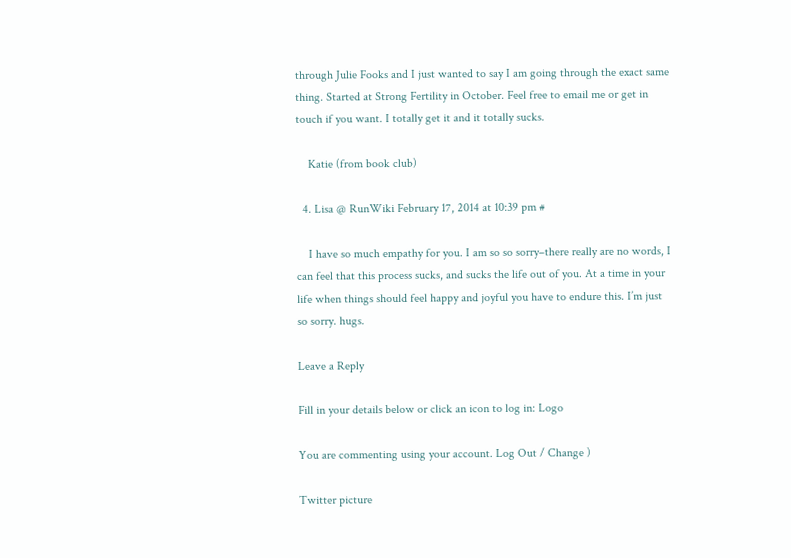through Julie Fooks and I just wanted to say I am going through the exact same thing. Started at Strong Fertility in October. Feel free to email me or get in touch if you want. I totally get it and it totally sucks.

    Katie (from book club)

  4. Lisa @ RunWiki February 17, 2014 at 10:39 pm #

    I have so much empathy for you. I am so so sorry–there really are no words, I can feel that this process sucks, and sucks the life out of you. At a time in your life when things should feel happy and joyful you have to endure this. I’m just so sorry. hugs.

Leave a Reply

Fill in your details below or click an icon to log in: Logo

You are commenting using your account. Log Out / Change )

Twitter picture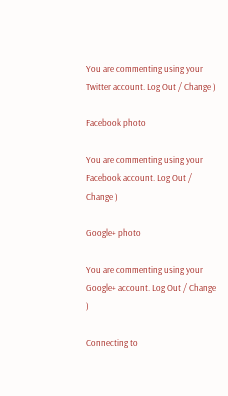You are commenting using your Twitter account. Log Out / Change )

Facebook photo

You are commenting using your Facebook account. Log Out / Change )

Google+ photo

You are commenting using your Google+ account. Log Out / Change )

Connecting to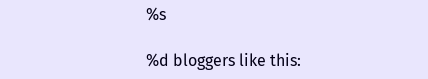%s

%d bloggers like this: